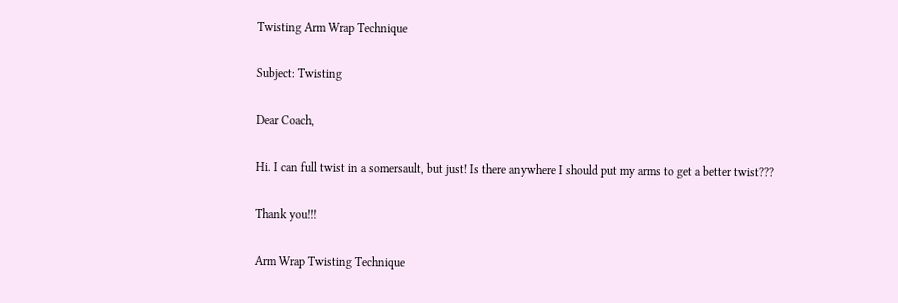Twisting Arm Wrap Technique

Subject: Twisting

Dear Coach,

Hi. I can full twist in a somersault, but just! Is there anywhere I should put my arms to get a better twist???

Thank you!!!

Arm Wrap Twisting Technique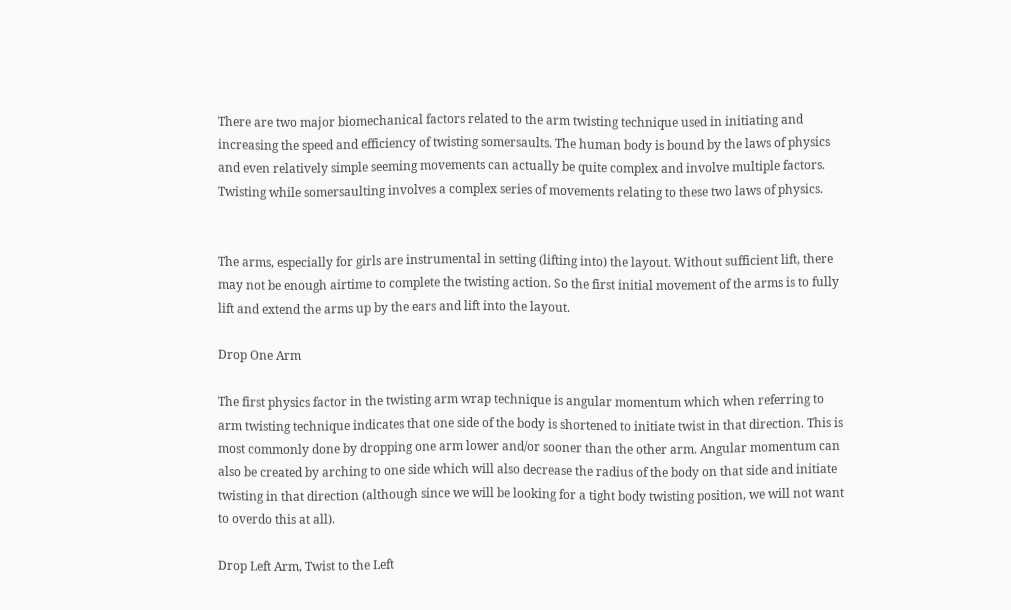There are two major biomechanical factors related to the arm twisting technique used in initiating and increasing the speed and efficiency of twisting somersaults. The human body is bound by the laws of physics and even relatively simple seeming movements can actually be quite complex and involve multiple factors. Twisting while somersaulting involves a complex series of movements relating to these two laws of physics.


The arms, especially for girls are instrumental in setting (lifting into) the layout. Without sufficient lift, there may not be enough airtime to complete the twisting action. So the first initial movement of the arms is to fully lift and extend the arms up by the ears and lift into the layout.

Drop One Arm

The first physics factor in the twisting arm wrap technique is angular momentum which when referring to arm twisting technique indicates that one side of the body is shortened to initiate twist in that direction. This is most commonly done by dropping one arm lower and/or sooner than the other arm. Angular momentum can also be created by arching to one side which will also decrease the radius of the body on that side and initiate twisting in that direction (although since we will be looking for a tight body twisting position, we will not want to overdo this at all).

Drop Left Arm, Twist to the Left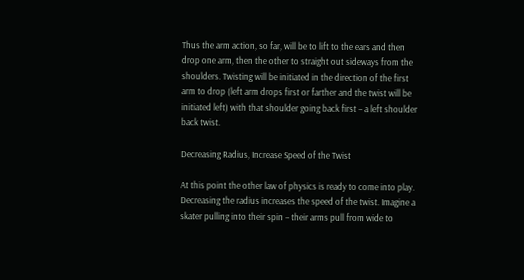Thus the arm action, so far, will be to lift to the ears and then drop one arm, then the other to straight out sideways from the shoulders. Twisting will be initiated in the direction of the first arm to drop (left arm drops first or farther and the twist will be initiated left) with that shoulder going back first – a left shoulder back twist.

Decreasing Radius, Increase Speed of the Twist

At this point the other law of physics is ready to come into play. Decreasing the radius increases the speed of the twist. Imagine a skater pulling into their spin – their arms pull from wide to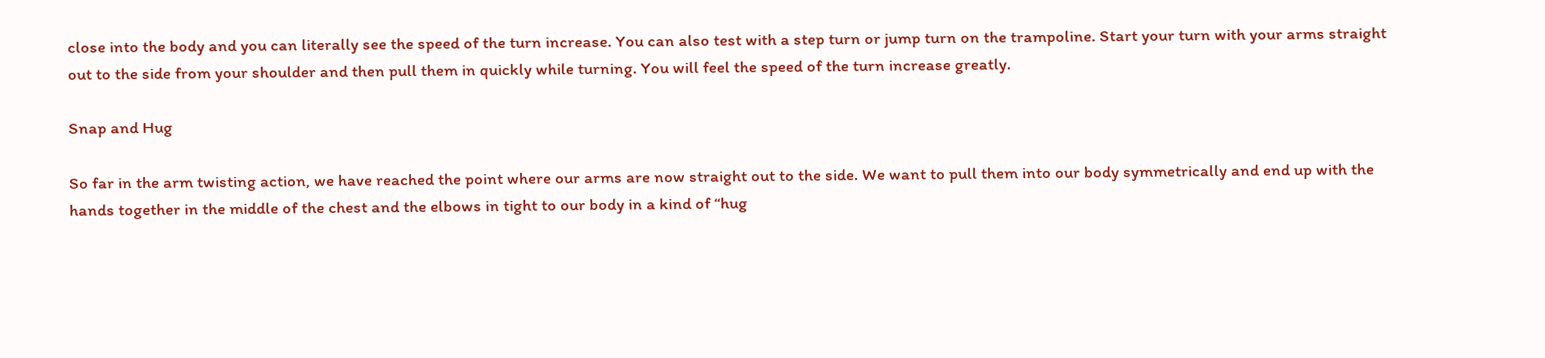close into the body and you can literally see the speed of the turn increase. You can also test with a step turn or jump turn on the trampoline. Start your turn with your arms straight out to the side from your shoulder and then pull them in quickly while turning. You will feel the speed of the turn increase greatly.

Snap and Hug

So far in the arm twisting action, we have reached the point where our arms are now straight out to the side. We want to pull them into our body symmetrically and end up with the hands together in the middle of the chest and the elbows in tight to our body in a kind of “hug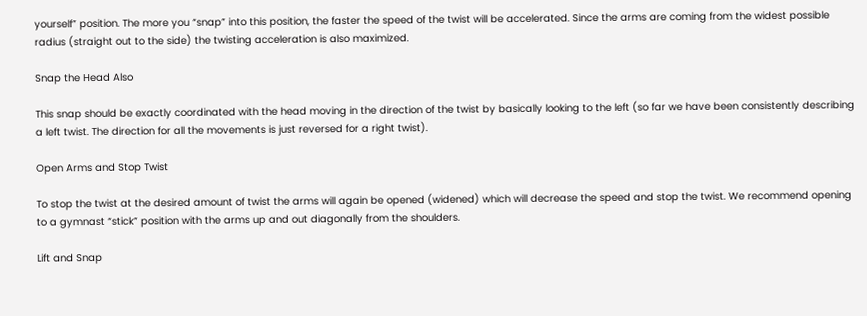yourself” position. The more you “snap” into this position, the faster the speed of the twist will be accelerated. Since the arms are coming from the widest possible radius (straight out to the side) the twisting acceleration is also maximized.

Snap the Head Also

This snap should be exactly coordinated with the head moving in the direction of the twist by basically looking to the left (so far we have been consistently describing a left twist. The direction for all the movements is just reversed for a right twist).

Open Arms and Stop Twist

To stop the twist at the desired amount of twist the arms will again be opened (widened) which will decrease the speed and stop the twist. We recommend opening to a gymnast “stick” position with the arms up and out diagonally from the shoulders.

Lift and Snap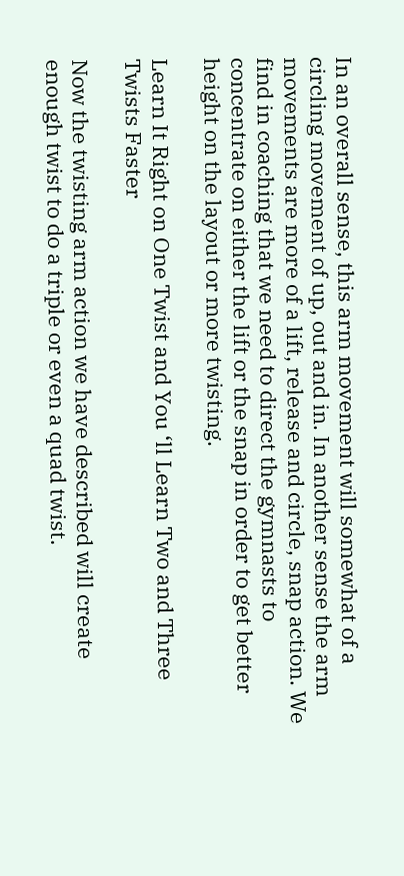In an overall sense, this arm movement will somewhat of a circling movement of up, out and in. In another sense the arm movements are more of a lift, release and circle, snap action. We find in coaching that we need to direct the gymnasts to concentrate on either the lift or the snap in order to get better height on the layout or more twisting.

Learn It Right on One Twist and You ‘ll Learn Two and Three Twists Faster

Now the twisting arm action we have described will create enough twist to do a triple or even a quad twist.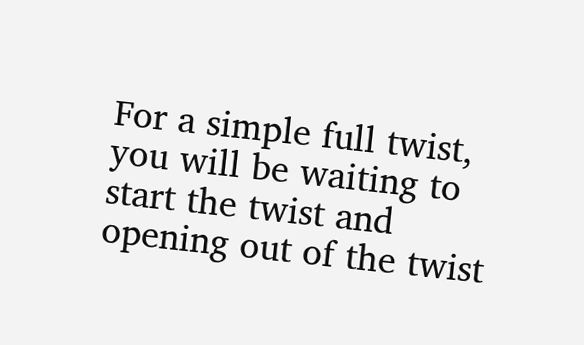For a simple full twist, you will be waiting to start the twist and opening out of the twist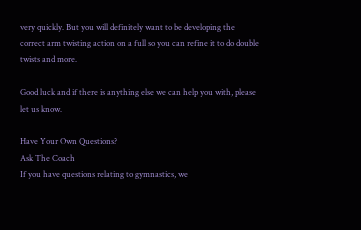very quickly. But you will definitely want to be developing the correct arm twisting action on a full so you can refine it to do double twists and more.

Good luck and if there is anything else we can help you with, please let us know.

Have Your Own Questions?
Ask The Coach
If you have questions relating to gymnastics, we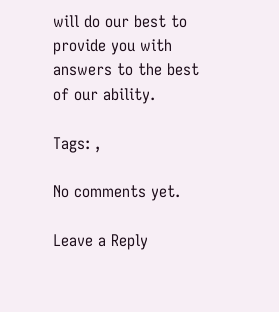will do our best to provide you with answers to the best of our ability.

Tags: ,

No comments yet.

Leave a Reply